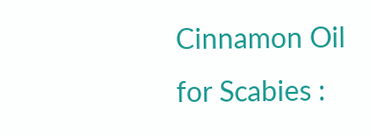Cinnamon Oil for Scabies :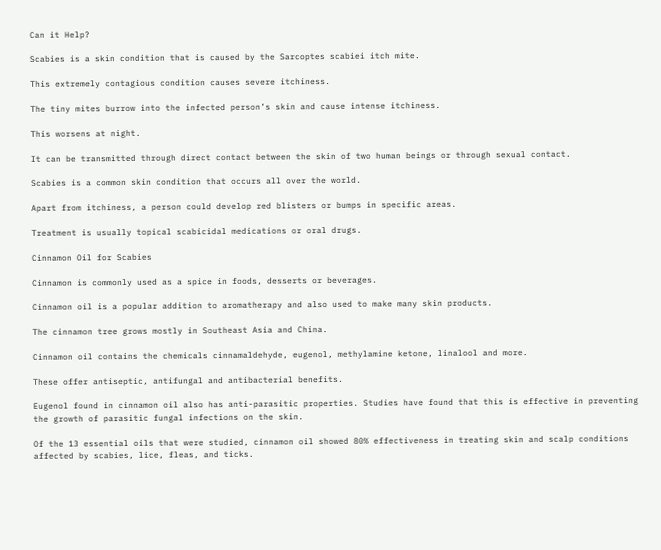Can it Help?

Scabies is a skin condition that is caused by the Sarcoptes scabiei itch mite.

This extremely contagious condition causes severe itchiness.

The tiny mites burrow into the infected person’s skin and cause intense itchiness.

This worsens at night.

It can be transmitted through direct contact between the skin of two human beings or through sexual contact.

Scabies is a common skin condition that occurs all over the world.

Apart from itchiness, a person could develop red blisters or bumps in specific areas.

Treatment is usually topical scabicidal medications or oral drugs.

Cinnamon Oil for Scabies

Cinnamon is commonly used as a spice in foods, desserts or beverages.

Cinnamon oil is a popular addition to aromatherapy and also used to make many skin products.

The cinnamon tree grows mostly in Southeast Asia and China.

Cinnamon oil contains the chemicals cinnamaldehyde, eugenol, methylamine ketone, linalool and more.

These offer antiseptic, antifungal and antibacterial benefits.

Eugenol found in cinnamon oil also has anti-parasitic properties. Studies have found that this is effective in preventing the growth of parasitic fungal infections on the skin.

Of the 13 essential oils that were studied, cinnamon oil showed 80% effectiveness in treating skin and scalp conditions affected by scabies, lice, fleas, and ticks.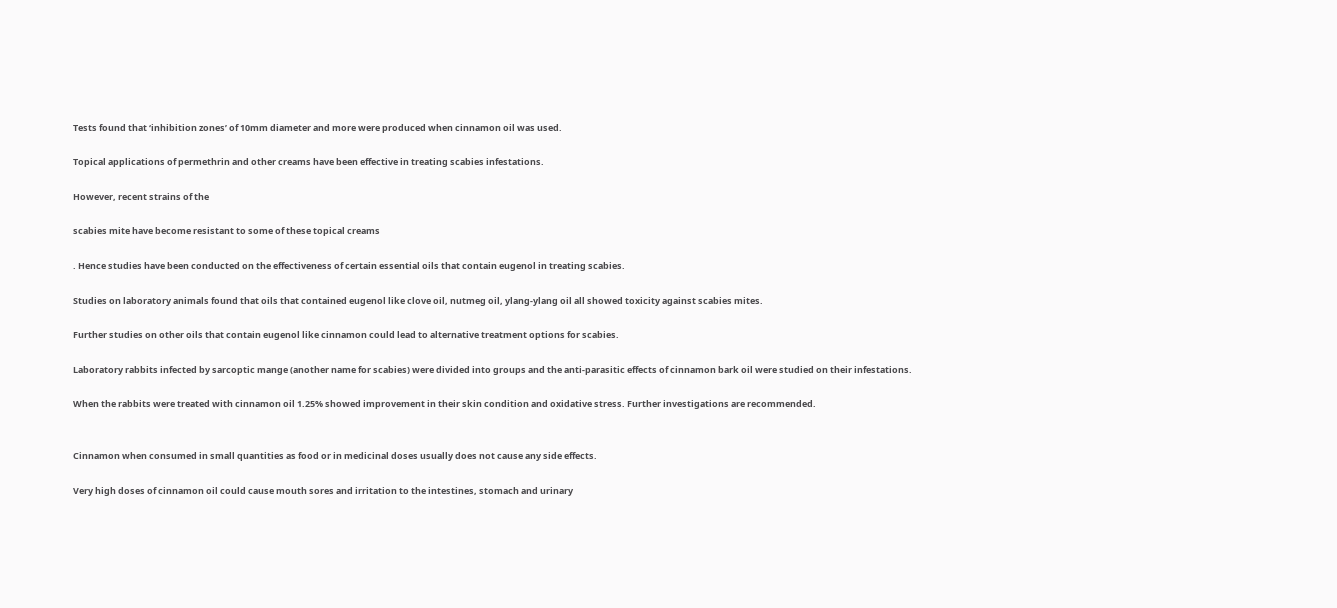Tests found that ‘inhibition zones’ of 10mm diameter and more were produced when cinnamon oil was used.

Topical applications of permethrin and other creams have been effective in treating scabies infestations.

However, recent strains of the

scabies mite have become resistant to some of these topical creams

. Hence studies have been conducted on the effectiveness of certain essential oils that contain eugenol in treating scabies.

Studies on laboratory animals found that oils that contained eugenol like clove oil, nutmeg oil, ylang-ylang oil all showed toxicity against scabies mites.

Further studies on other oils that contain eugenol like cinnamon could lead to alternative treatment options for scabies.

Laboratory rabbits infected by sarcoptic mange (another name for scabies) were divided into groups and the anti-parasitic effects of cinnamon bark oil were studied on their infestations.

When the rabbits were treated with cinnamon oil 1.25% showed improvement in their skin condition and oxidative stress. Further investigations are recommended.


Cinnamon when consumed in small quantities as food or in medicinal doses usually does not cause any side effects.

Very high doses of cinnamon oil could cause mouth sores and irritation to the intestines, stomach and urinary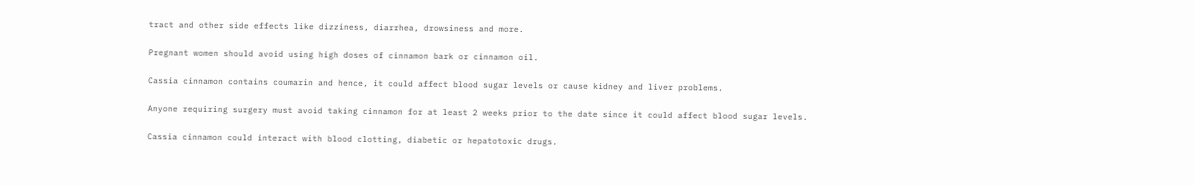tract and other side effects like dizziness, diarrhea, drowsiness and more.

Pregnant women should avoid using high doses of cinnamon bark or cinnamon oil.

Cassia cinnamon contains coumarin and hence, it could affect blood sugar levels or cause kidney and liver problems.

Anyone requiring surgery must avoid taking cinnamon for at least 2 weeks prior to the date since it could affect blood sugar levels.

Cassia cinnamon could interact with blood clotting, diabetic or hepatotoxic drugs.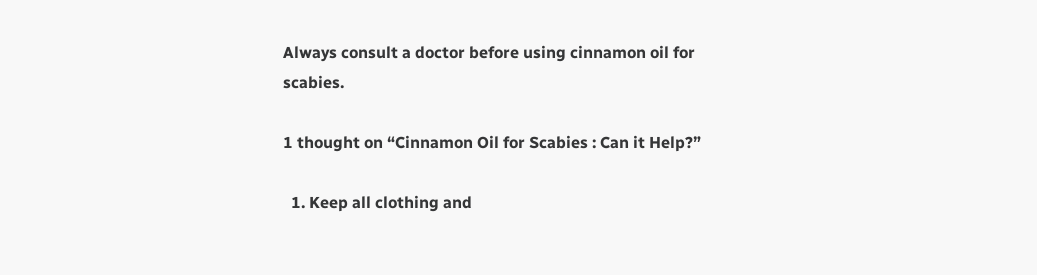Always consult a doctor before using cinnamon oil for scabies.

1 thought on “Cinnamon Oil for Scabies : Can it Help?”

  1. Keep all clothing and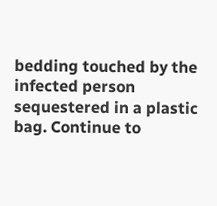bedding touched by the infected person sequestered in a plastic bag. Continue to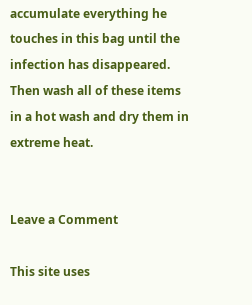accumulate everything he touches in this bag until the infection has disappeared. Then wash all of these items in a hot wash and dry them in extreme heat.


Leave a Comment

This site uses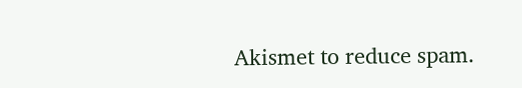Akismet to reduce spam.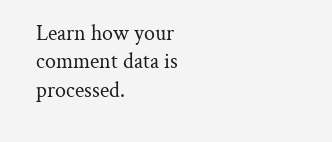Learn how your comment data is processed.